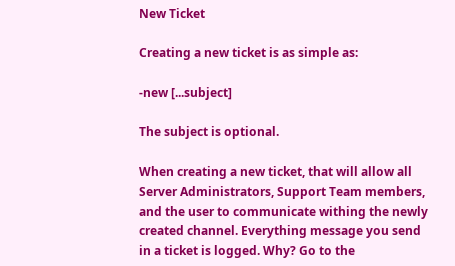New Ticket

Creating a new ticket is as simple as:

-new [...subject]

The subject is optional.

When creating a new ticket, that will allow all Server Administrators, Support Team members, and the user to communicate withing the newly created channel. Everything message you send in a ticket is logged. Why? Go to the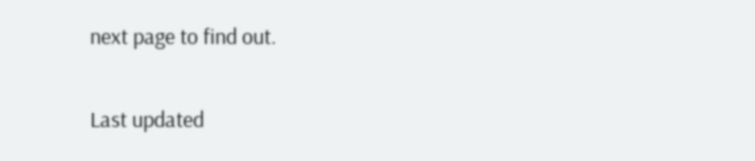next page to find out.

Last updated